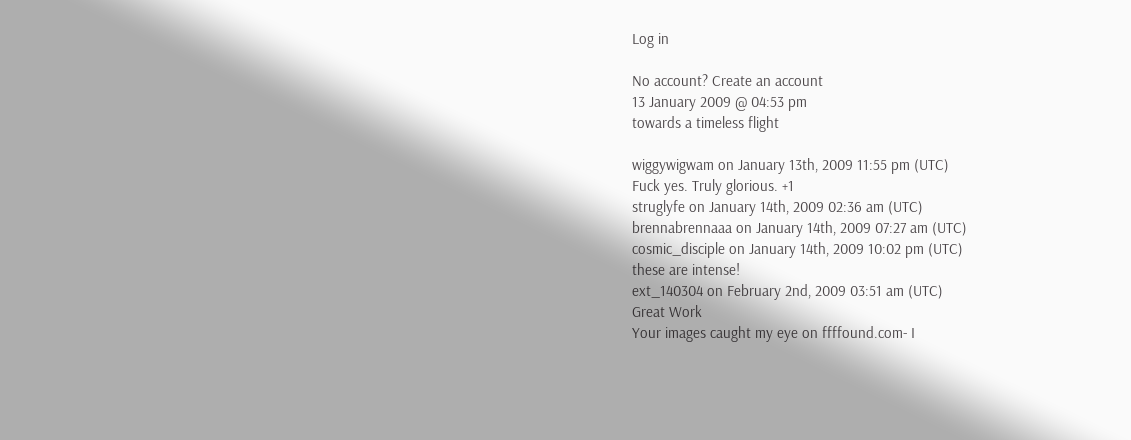Log in

No account? Create an account
13 January 2009 @ 04:53 pm
towards a timeless flight

wiggywigwam on January 13th, 2009 11:55 pm (UTC)
Fuck yes. Truly glorious. +1
struglyfe on January 14th, 2009 02:36 am (UTC)
brennabrennaaa on January 14th, 2009 07:27 am (UTC)
cosmic_disciple on January 14th, 2009 10:02 pm (UTC)
these are intense!
ext_140304 on February 2nd, 2009 03:51 am (UTC)
Great Work
Your images caught my eye on ffffound.com- I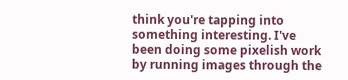think you're tapping into something interesting. I've been doing some pixelish work by running images through the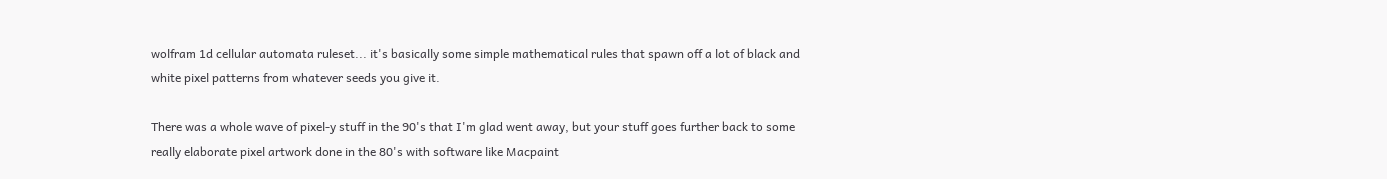wolfram 1d cellular automata ruleset... it's basically some simple mathematical rules that spawn off a lot of black and white pixel patterns from whatever seeds you give it.

There was a whole wave of pixel-y stuff in the 90's that I'm glad went away, but your stuff goes further back to some really elaborate pixel artwork done in the 80's with software like Macpaint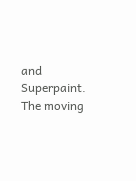and Superpaint. The moving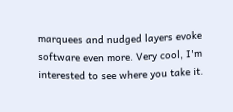marquees and nudged layers evoke software even more. Very cool, I'm interested to see where you take it.